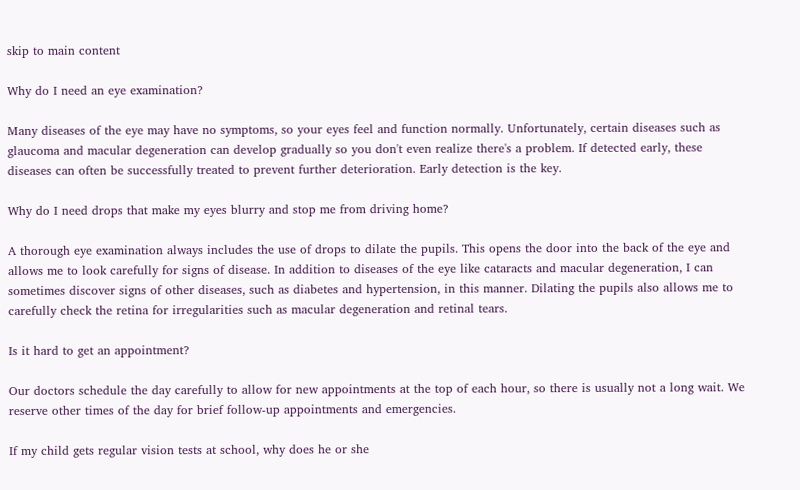skip to main content

Why do I need an eye examination?

Many diseases of the eye may have no symptoms, so your eyes feel and function normally. Unfortunately, certain diseases such as glaucoma and macular degeneration can develop gradually so you don't even realize there's a problem. If detected early, these diseases can often be successfully treated to prevent further deterioration. Early detection is the key.

Why do I need drops that make my eyes blurry and stop me from driving home?

A thorough eye examination always includes the use of drops to dilate the pupils. This opens the door into the back of the eye and allows me to look carefully for signs of disease. In addition to diseases of the eye like cataracts and macular degeneration, I can sometimes discover signs of other diseases, such as diabetes and hypertension, in this manner. Dilating the pupils also allows me to carefully check the retina for irregularities such as macular degeneration and retinal tears.

Is it hard to get an appointment?

Our doctors schedule the day carefully to allow for new appointments at the top of each hour, so there is usually not a long wait. We reserve other times of the day for brief follow-up appointments and emergencies.

If my child gets regular vision tests at school, why does he or she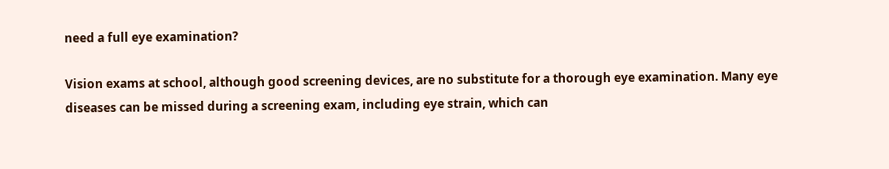need a full eye examination?

Vision exams at school, although good screening devices, are no substitute for a thorough eye examination. Many eye diseases can be missed during a screening exam, including eye strain, which can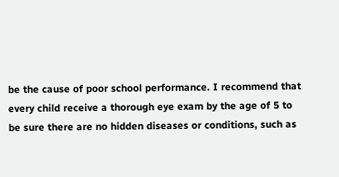be the cause of poor school performance. I recommend that every child receive a thorough eye exam by the age of 5 to be sure there are no hidden diseases or conditions, such as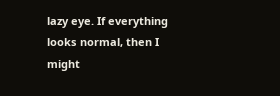lazy eye. If everything looks normal, then I might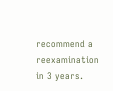recommend a reexamination in 3 years.